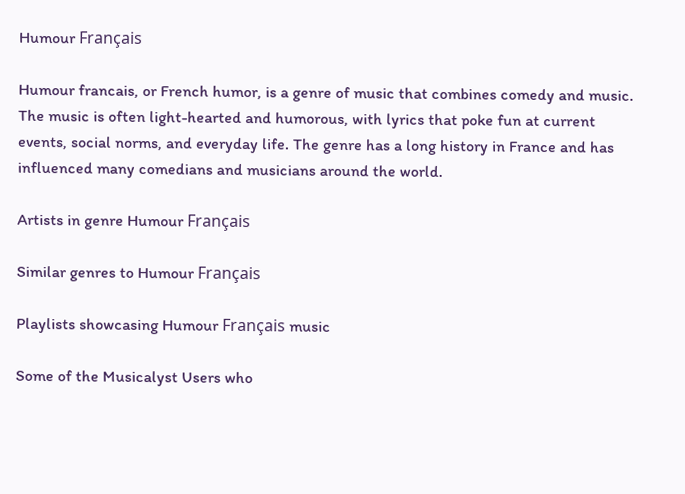Humour Français

Humour francais, or French humor, is a genre of music that combines comedy and music. The music is often light-hearted and humorous, with lyrics that poke fun at current events, social norms, and everyday life. The genre has a long history in France and has influenced many comedians and musicians around the world.

Artists in genre Humour Français

Similar genres to Humour Français

Playlists showcasing Humour Français music

Some of the Musicalyst Users who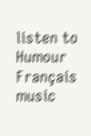listen to Humour Français music